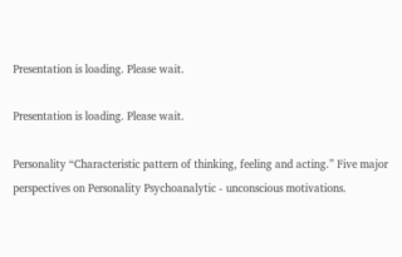Presentation is loading. Please wait.

Presentation is loading. Please wait.

Personality “Characteristic pattern of thinking, feeling and acting.” Five major perspectives on Personality Psychoanalytic - unconscious motivations.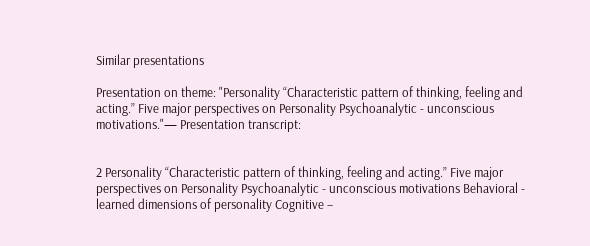Similar presentations

Presentation on theme: "Personality “Characteristic pattern of thinking, feeling and acting.” Five major perspectives on Personality Psychoanalytic - unconscious motivations."— Presentation transcript:


2 Personality “Characteristic pattern of thinking, feeling and acting.” Five major perspectives on Personality Psychoanalytic - unconscious motivations Behavioral - learned dimensions of personality Cognitive –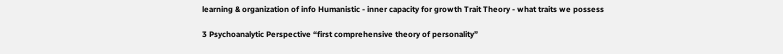learning & organization of info Humanistic - inner capacity for growth Trait Theory - what traits we possess

3 Psychoanalytic Perspective “first comprehensive theory of personality”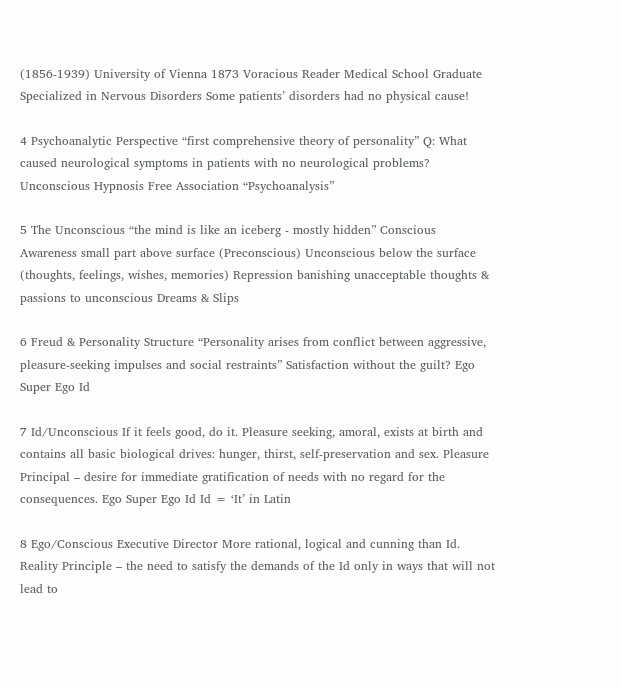(1856-1939) University of Vienna 1873 Voracious Reader Medical School Graduate Specialized in Nervous Disorders Some patients’ disorders had no physical cause!

4 Psychoanalytic Perspective “first comprehensive theory of personality” Q: What caused neurological symptoms in patients with no neurological problems? Unconscious Hypnosis Free Association “Psychoanalysis”

5 The Unconscious “the mind is like an iceberg - mostly hidden” Conscious Awareness small part above surface (Preconscious) Unconscious below the surface (thoughts, feelings, wishes, memories) Repression banishing unacceptable thoughts & passions to unconscious Dreams & Slips

6 Freud & Personality Structure “Personality arises from conflict between aggressive, pleasure-seeking impulses and social restraints” Satisfaction without the guilt? Ego Super Ego Id

7 Id/Unconscious If it feels good, do it. Pleasure seeking, amoral, exists at birth and contains all basic biological drives: hunger, thirst, self-preservation and sex. Pleasure Principal – desire for immediate gratification of needs with no regard for the consequences. Ego Super Ego Id Id = ‘It’ in Latin

8 Ego/Conscious Executive Director More rational, logical and cunning than Id. Reality Principle – the need to satisfy the demands of the Id only in ways that will not lead to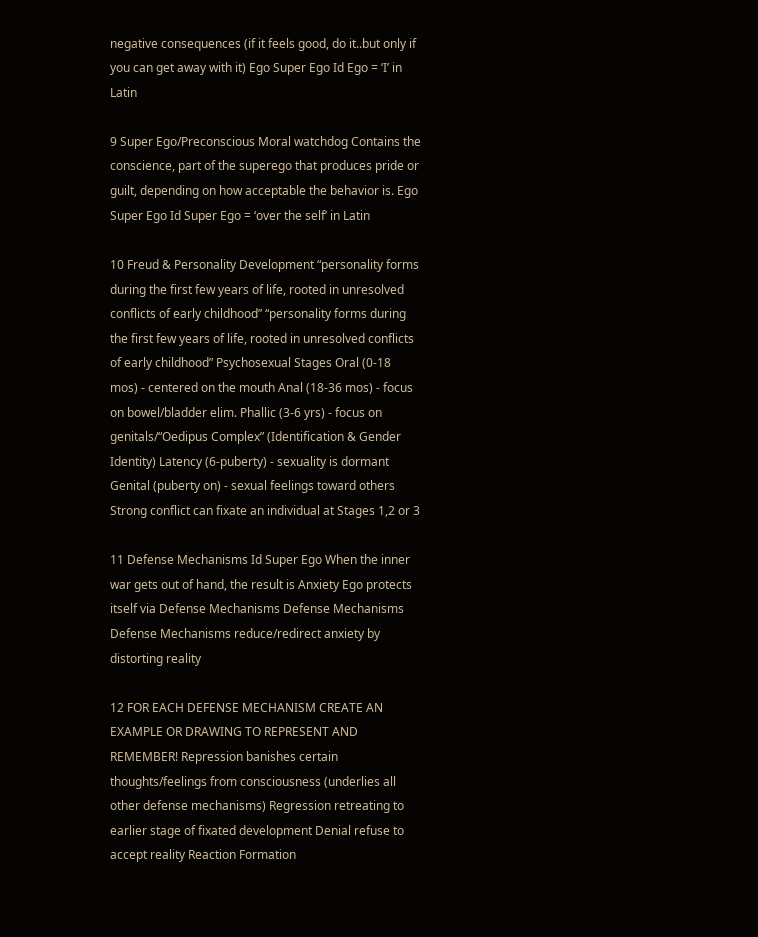negative consequences (if it feels good, do it..but only if you can get away with it) Ego Super Ego Id Ego = ‘I’ in Latin

9 Super Ego/Preconscious Moral watchdog Contains the conscience, part of the superego that produces pride or guilt, depending on how acceptable the behavior is. Ego Super Ego Id Super Ego = ‘over the self’ in Latin

10 Freud & Personality Development “personality forms during the first few years of life, rooted in unresolved conflicts of early childhood” “personality forms during the first few years of life, rooted in unresolved conflicts of early childhood” Psychosexual Stages Oral (0-18 mos) - centered on the mouth Anal (18-36 mos) - focus on bowel/bladder elim. Phallic (3-6 yrs) - focus on genitals/“Oedipus Complex” (Identification & Gender Identity) Latency (6-puberty) - sexuality is dormant Genital (puberty on) - sexual feelings toward others Strong conflict can fixate an individual at Stages 1,2 or 3

11 Defense Mechanisms Id Super Ego When the inner war gets out of hand, the result is Anxiety Ego protects itself via Defense Mechanisms Defense Mechanisms Defense Mechanisms reduce/redirect anxiety by distorting reality

12 FOR EACH DEFENSE MECHANISM CREATE AN EXAMPLE OR DRAWING TO REPRESENT AND REMEMBER! Repression banishes certain thoughts/feelings from consciousness (underlies all other defense mechanisms) Regression retreating to earlier stage of fixated development Denial refuse to accept reality Reaction Formation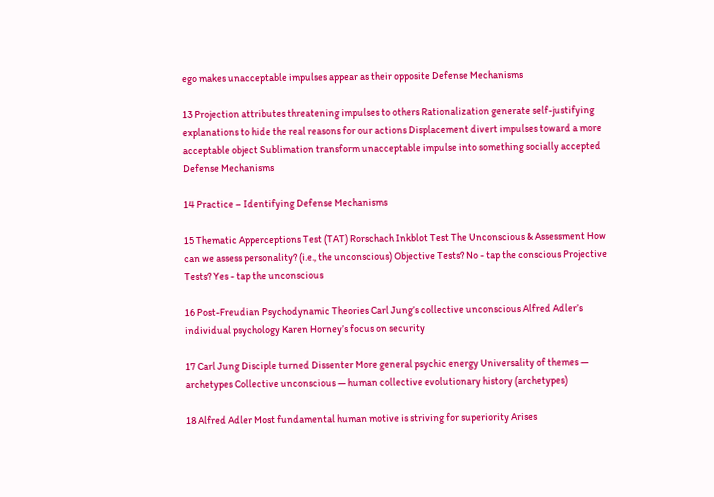ego makes unacceptable impulses appear as their opposite Defense Mechanisms

13 Projection attributes threatening impulses to others Rationalization generate self-justifying explanations to hide the real reasons for our actions Displacement divert impulses toward a more acceptable object Sublimation transform unacceptable impulse into something socially accepted Defense Mechanisms

14 Practice – Identifying Defense Mechanisms

15 Thematic Apperceptions Test (TAT) Rorschach Inkblot Test The Unconscious & Assessment How can we assess personality? (i.e., the unconscious) Objective Tests? No - tap the conscious Projective Tests? Yes - tap the unconscious

16 Post-Freudian Psychodynamic Theories Carl Jung’s collective unconscious Alfred Adler’s individual psychology Karen Horney’s focus on security

17 Carl Jung Disciple turned Dissenter More general psychic energy Universality of themes — archetypes Collective unconscious — human collective evolutionary history (archetypes)

18 Alfred Adler Most fundamental human motive is striving for superiority Arises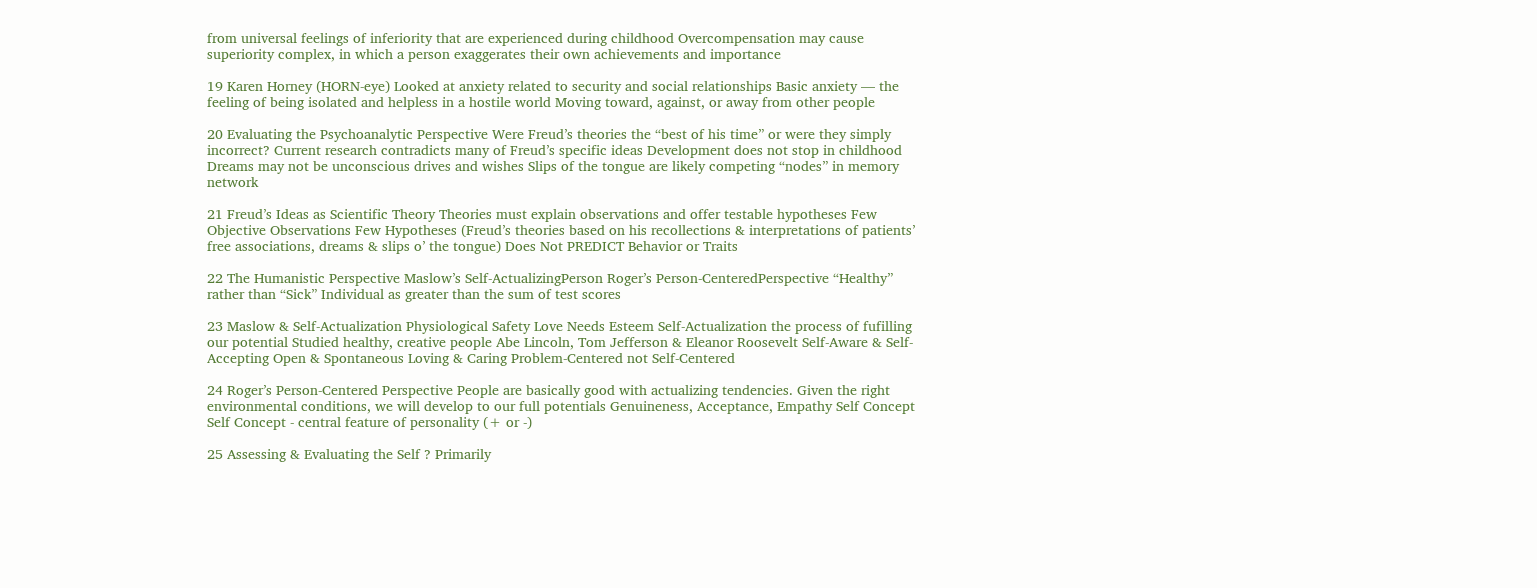from universal feelings of inferiority that are experienced during childhood Overcompensation may cause superiority complex, in which a person exaggerates their own achievements and importance

19 Karen Horney (HORN-eye) Looked at anxiety related to security and social relationships Basic anxiety — the feeling of being isolated and helpless in a hostile world Moving toward, against, or away from other people

20 Evaluating the Psychoanalytic Perspective Were Freud’s theories the “best of his time” or were they simply incorrect? Current research contradicts many of Freud’s specific ideas Development does not stop in childhood Dreams may not be unconscious drives and wishes Slips of the tongue are likely competing “nodes” in memory network

21 Freud’s Ideas as Scientific Theory Theories must explain observations and offer testable hypotheses Few Objective Observations Few Hypotheses (Freud’s theories based on his recollections & interpretations of patients’ free associations, dreams & slips o’ the tongue) Does Not PREDICT Behavior or Traits

22 The Humanistic Perspective Maslow’s Self-ActualizingPerson Roger’s Person-CenteredPerspective “Healthy” rather than “Sick” Individual as greater than the sum of test scores

23 Maslow & Self-Actualization Physiological Safety Love Needs Esteem Self-Actualization the process of fufilling our potential Studied healthy, creative people Abe Lincoln, Tom Jefferson & Eleanor Roosevelt Self-Aware & Self-Accepting Open & Spontaneous Loving & Caring Problem-Centered not Self-Centered

24 Roger’s Person-Centered Perspective People are basically good with actualizing tendencies. Given the right environmental conditions, we will develop to our full potentials Genuineness, Acceptance, Empathy Self Concept Self Concept - central feature of personality (+ or -)

25 Assessing & Evaluating the Self ? Primarily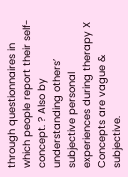through questionnaires in which people report their self-concept. ? Also by understanding others’ subjective personal experiences during therapy X Concepts are vague & subjective.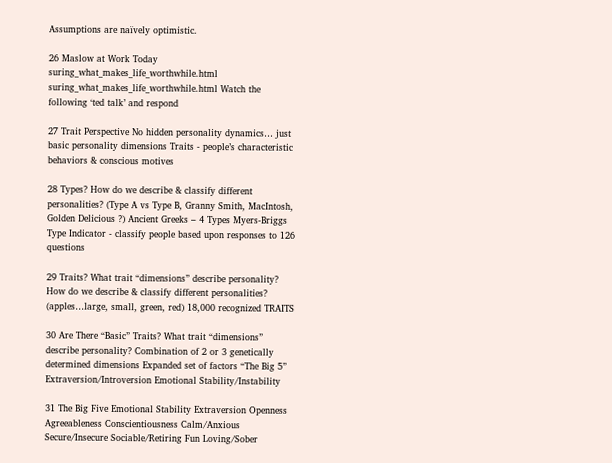Assumptions are naïvely optimistic.

26 Maslow at Work Today suring_what_makes_life_worthwhile.html suring_what_makes_life_worthwhile.html Watch the following ‘ted talk’ and respond

27 Trait Perspective No hidden personality dynamics… just basic personality dimensions Traits - people’s characteristic behaviors & conscious motives

28 Types? How do we describe & classify different personalities? (Type A vs Type B, Granny Smith, MacIntosh, Golden Delicious ?) Ancient Greeks – 4 Types Myers-Briggs Type Indicator - classify people based upon responses to 126 questions

29 Traits? What trait “dimensions” describe personality? How do we describe & classify different personalities? (apples…large, small, green, red) 18,000 recognized TRAITS

30 Are There “Basic” Traits? What trait “dimensions” describe personality? Combination of 2 or 3 genetically determined dimensions Expanded set of factors “The Big 5” Extraversion/Introversion Emotional Stability/Instability

31 The Big Five Emotional Stability Extraversion Openness Agreeableness Conscientiousness Calm/Anxious Secure/Insecure Sociable/Retiring Fun Loving/Sober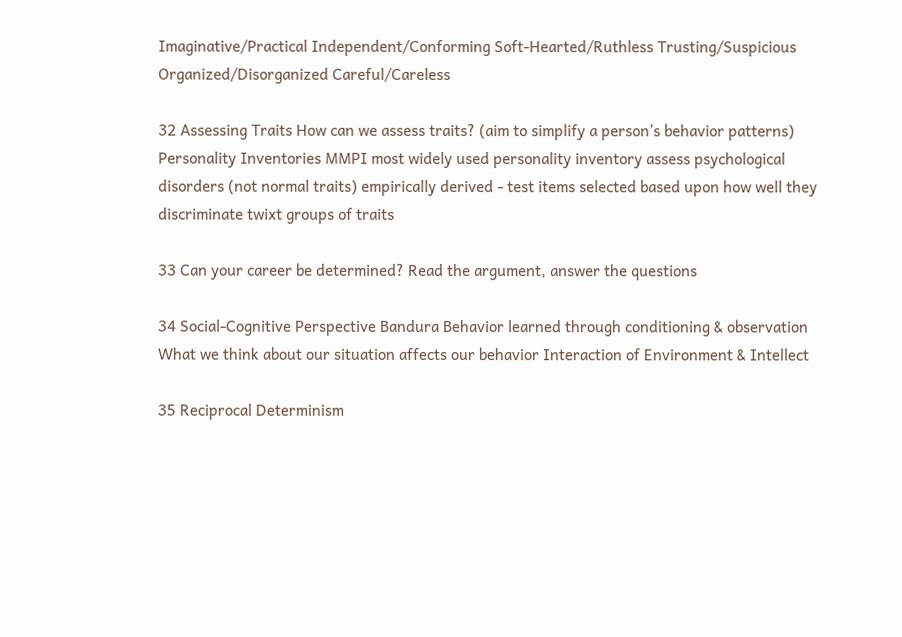Imaginative/Practical Independent/Conforming Soft-Hearted/Ruthless Trusting/Suspicious Organized/Disorganized Careful/Careless

32 Assessing Traits How can we assess traits? (aim to simplify a person’s behavior patterns) Personality Inventories MMPI most widely used personality inventory assess psychological disorders (not normal traits) empirically derived - test items selected based upon how well they discriminate twixt groups of traits

33 Can your career be determined? Read the argument, answer the questions

34 Social-Cognitive Perspective Bandura Behavior learned through conditioning & observation What we think about our situation affects our behavior Interaction of Environment & Intellect

35 Reciprocal Determinism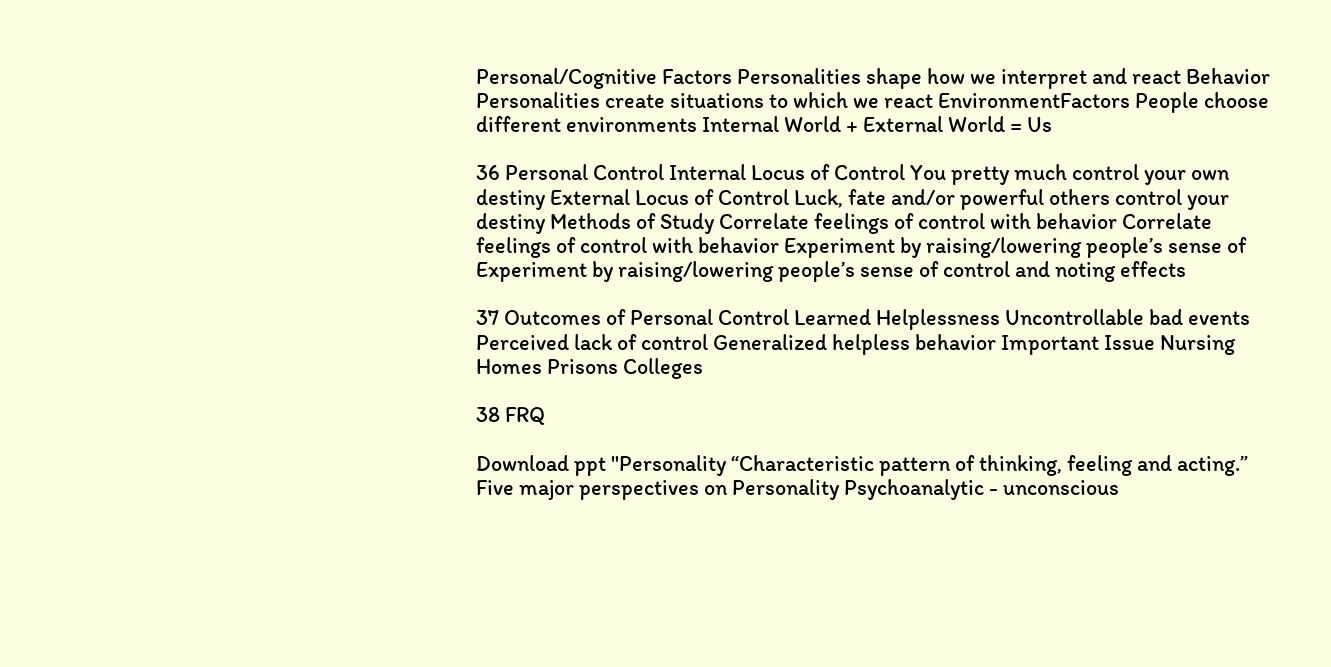Personal/Cognitive Factors Personalities shape how we interpret and react Behavior Personalities create situations to which we react EnvironmentFactors People choose different environments Internal World + External World = Us

36 Personal Control Internal Locus of Control You pretty much control your own destiny External Locus of Control Luck, fate and/or powerful others control your destiny Methods of Study Correlate feelings of control with behavior Correlate feelings of control with behavior Experiment by raising/lowering people’s sense of Experiment by raising/lowering people’s sense of control and noting effects

37 Outcomes of Personal Control Learned Helplessness Uncontrollable bad events Perceived lack of control Generalized helpless behavior Important Issue Nursing Homes Prisons Colleges

38 FRQ

Download ppt "Personality “Characteristic pattern of thinking, feeling and acting.” Five major perspectives on Personality Psychoanalytic - unconscious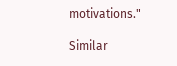motivations."

Similar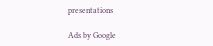presentations

Ads by Google